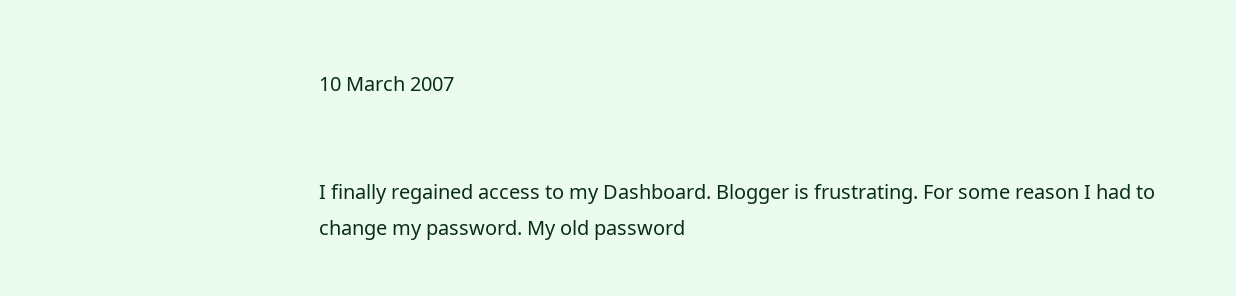10 March 2007


I finally regained access to my Dashboard. Blogger is frustrating. For some reason I had to change my password. My old password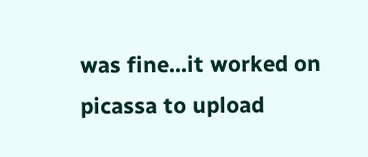was fine...it worked on picassa to upload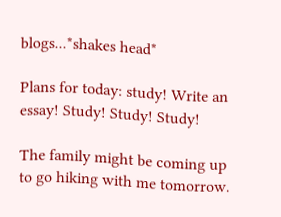blogs...*shakes head*

Plans for today: study! Write an essay! Study! Study! Study!

The family might be coming up to go hiking with me tomorrow.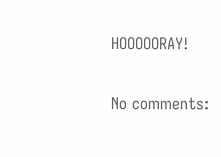HOOOOORAY!

No comments: